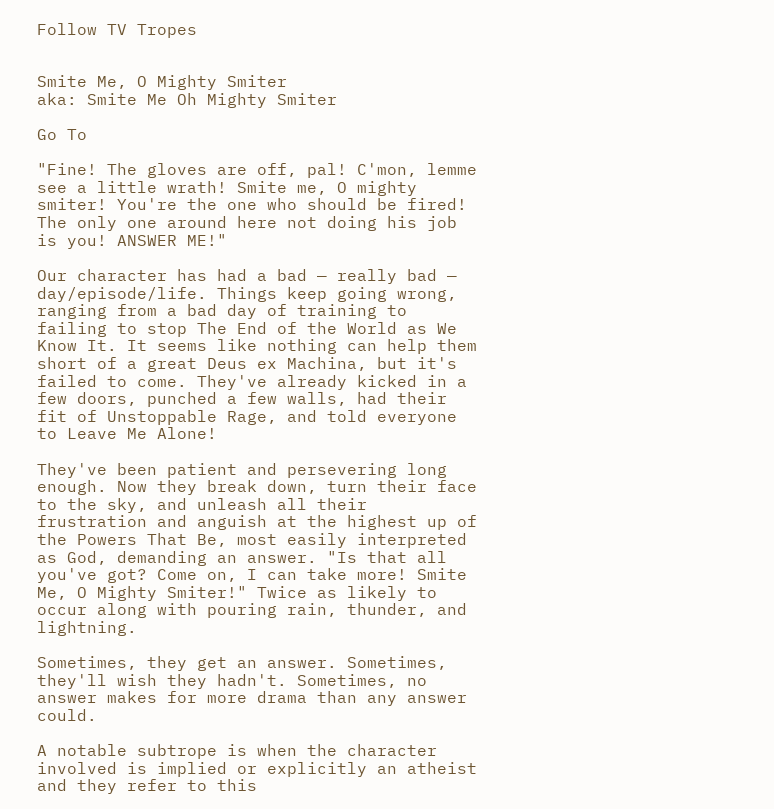Follow TV Tropes


Smite Me, O Mighty Smiter
aka: Smite Me Oh Mighty Smiter

Go To

"Fine! The gloves are off, pal! C'mon, lemme see a little wrath! Smite me, O mighty smiter! You're the one who should be fired! The only one around here not doing his job is you! ANSWER ME!"

Our character has had a bad — really bad — day/episode/life. Things keep going wrong, ranging from a bad day of training to failing to stop The End of the World as We Know It. It seems like nothing can help them short of a great Deus ex Machina, but it's failed to come. They've already kicked in a few doors, punched a few walls, had their fit of Unstoppable Rage, and told everyone to Leave Me Alone!

They've been patient and persevering long enough. Now they break down, turn their face to the sky, and unleash all their frustration and anguish at the highest up of the Powers That Be, most easily interpreted as God, demanding an answer. "Is that all you've got? Come on, I can take more! Smite Me, O Mighty Smiter!" Twice as likely to occur along with pouring rain, thunder, and lightning.

Sometimes, they get an answer. Sometimes, they'll wish they hadn't. Sometimes, no answer makes for more drama than any answer could.

A notable subtrope is when the character involved is implied or explicitly an atheist and they refer to this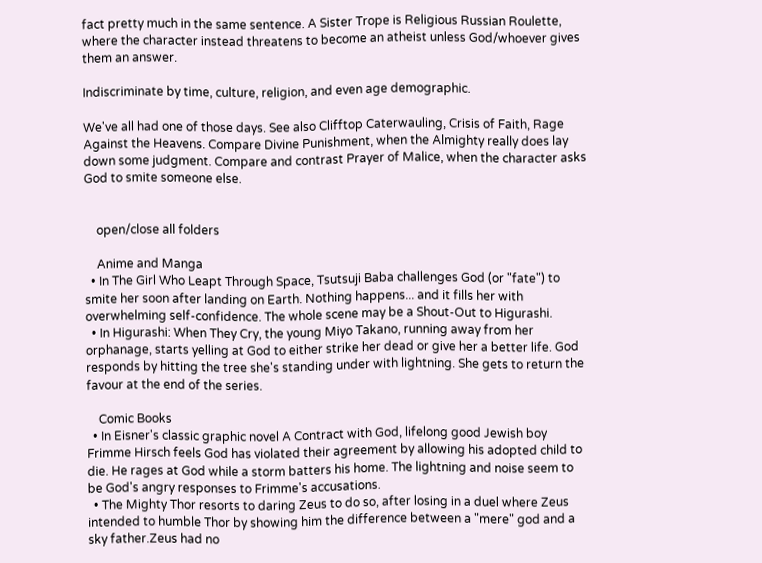fact pretty much in the same sentence. A Sister Trope is Religious Russian Roulette, where the character instead threatens to become an atheist unless God/whoever gives them an answer.

Indiscriminate by time, culture, religion, and even age demographic.

We've all had one of those days. See also Clifftop Caterwauling, Crisis of Faith, Rage Against the Heavens. Compare Divine Punishment, when the Almighty really does lay down some judgment. Compare and contrast Prayer of Malice, when the character asks God to smite someone else.


    open/close all folders

    Anime and Manga
  • In The Girl Who Leapt Through Space, Tsutsuji Baba challenges God (or "fate") to smite her soon after landing on Earth. Nothing happens... and it fills her with overwhelming self-confidence. The whole scene may be a Shout-Out to Higurashi.
  • In Higurashi: When They Cry, the young Miyo Takano, running away from her orphanage, starts yelling at God to either strike her dead or give her a better life. God responds by hitting the tree she's standing under with lightning. She gets to return the favour at the end of the series.

    Comic Books
  • In Eisner's classic graphic novel A Contract with God, lifelong good Jewish boy Frimme Hirsch feels God has violated their agreement by allowing his adopted child to die. He rages at God while a storm batters his home. The lightning and noise seem to be God's angry responses to Frimme's accusations.
  • The Mighty Thor resorts to daring Zeus to do so, after losing in a duel where Zeus intended to humble Thor by showing him the difference between a "mere" god and a sky father.Zeus had no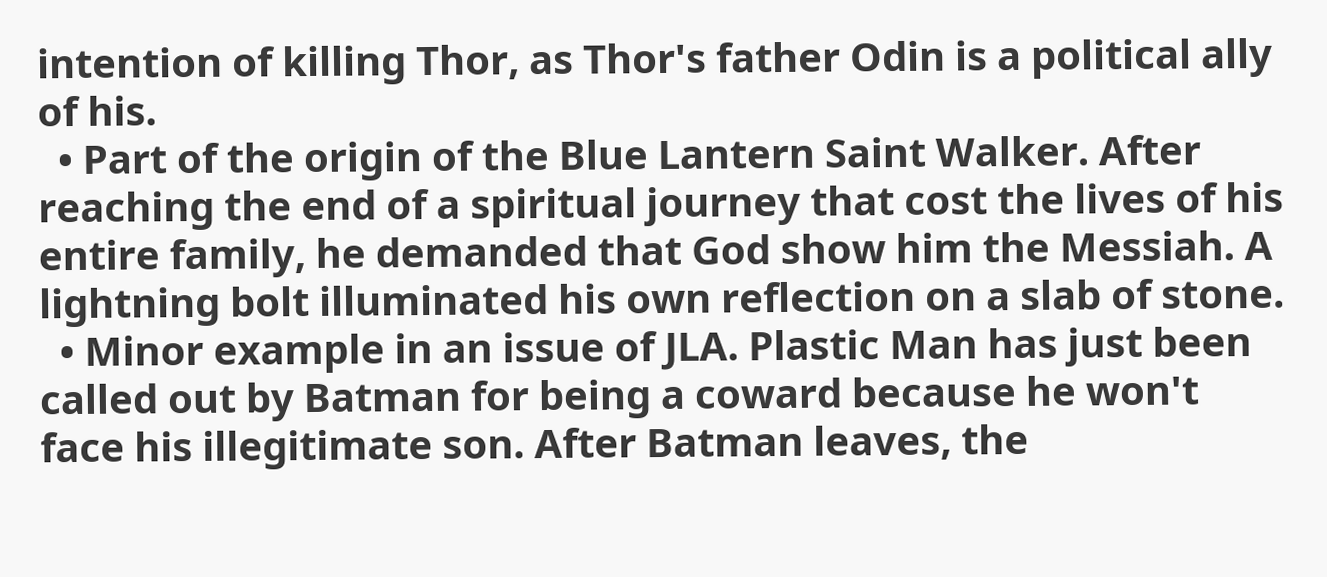intention of killing Thor, as Thor's father Odin is a political ally of his.
  • Part of the origin of the Blue Lantern Saint Walker. After reaching the end of a spiritual journey that cost the lives of his entire family, he demanded that God show him the Messiah. A lightning bolt illuminated his own reflection on a slab of stone.
  • Minor example in an issue of JLA. Plastic Man has just been called out by Batman for being a coward because he won't face his illegitimate son. After Batman leaves, the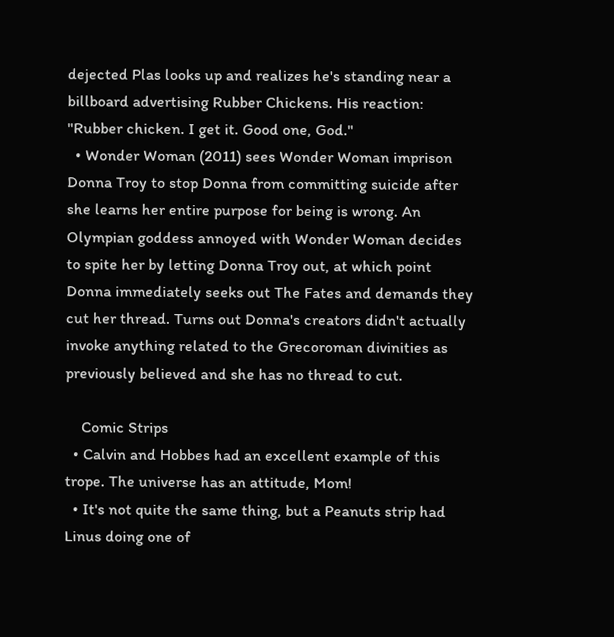dejected Plas looks up and realizes he's standing near a billboard advertising Rubber Chickens. His reaction: "Rubber chicken. I get it. Good one, God."
  • Wonder Woman (2011) sees Wonder Woman imprison Donna Troy to stop Donna from committing suicide after she learns her entire purpose for being is wrong. An Olympian goddess annoyed with Wonder Woman decides to spite her by letting Donna Troy out, at which point Donna immediately seeks out The Fates and demands they cut her thread. Turns out Donna's creators didn't actually invoke anything related to the Grecoroman divinities as previously believed and she has no thread to cut.

    Comic Strips
  • Calvin and Hobbes had an excellent example of this trope. The universe has an attitude, Mom!
  • It's not quite the same thing, but a Peanuts strip had Linus doing one of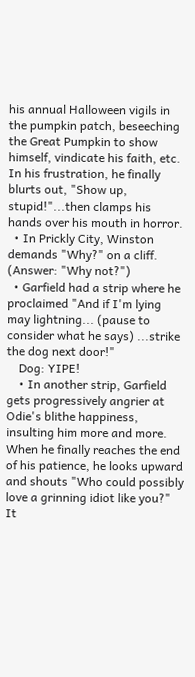his annual Halloween vigils in the pumpkin patch, beseeching the Great Pumpkin to show himself, vindicate his faith, etc. In his frustration, he finally blurts out, "Show up, stupid!"...then clamps his hands over his mouth in horror.
  • In Prickly City, Winston demands "Why?" on a cliff. (Answer: "Why not?")
  • Garfield had a strip where he proclaimed "And if I'm lying may lightning... (pause to consider what he says) ...strike the dog next door!"
    Dog: YIPE!
    • In another strip, Garfield gets progressively angrier at Odie's blithe happiness, insulting him more and more. When he finally reaches the end of his patience, he looks upward and shouts "Who could possibly love a grinning idiot like you?" It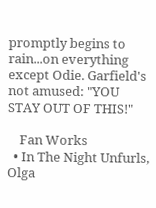promptly begins to rain...on everything except Odie. Garfield's not amused: "YOU STAY OUT OF THIS!"

    Fan Works
  • In The Night Unfurls, Olga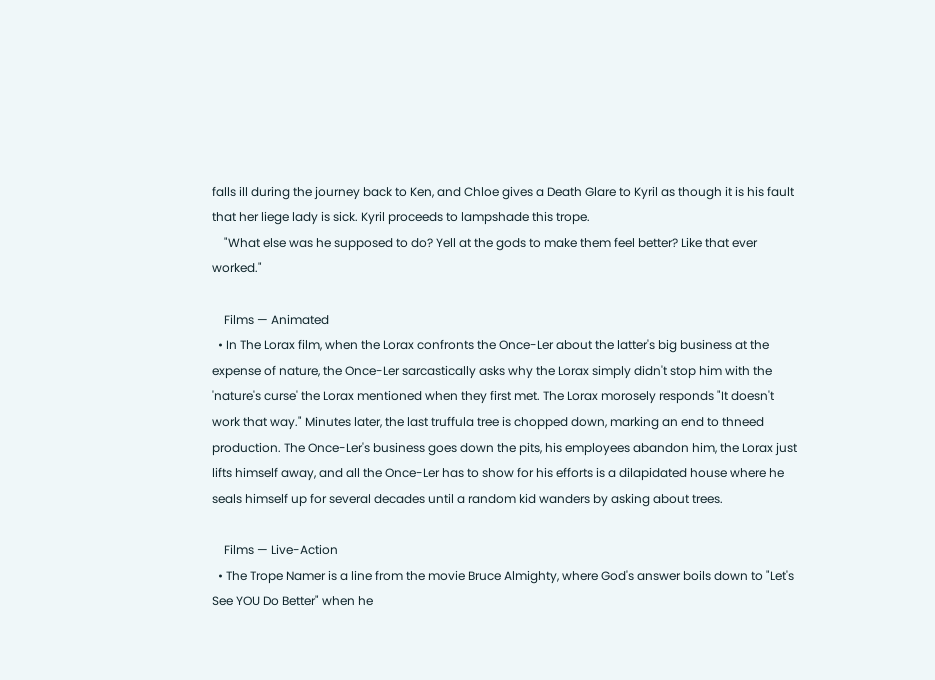falls ill during the journey back to Ken, and Chloe gives a Death Glare to Kyril as though it is his fault that her liege lady is sick. Kyril proceeds to lampshade this trope.
    "What else was he supposed to do? Yell at the gods to make them feel better? Like that ever worked."

    Films — Animated
  • In The Lorax film, when the Lorax confronts the Once-Ler about the latter's big business at the expense of nature, the Once-Ler sarcastically asks why the Lorax simply didn't stop him with the 'nature's curse' the Lorax mentioned when they first met. The Lorax morosely responds "It doesn't work that way." Minutes later, the last truffula tree is chopped down, marking an end to thneed production. The Once-Ler's business goes down the pits, his employees abandon him, the Lorax just lifts himself away, and all the Once-Ler has to show for his efforts is a dilapidated house where he seals himself up for several decades until a random kid wanders by asking about trees.

    Films — Live-Action
  • The Trope Namer is a line from the movie Bruce Almighty, where God's answer boils down to "Let's See YOU Do Better" when he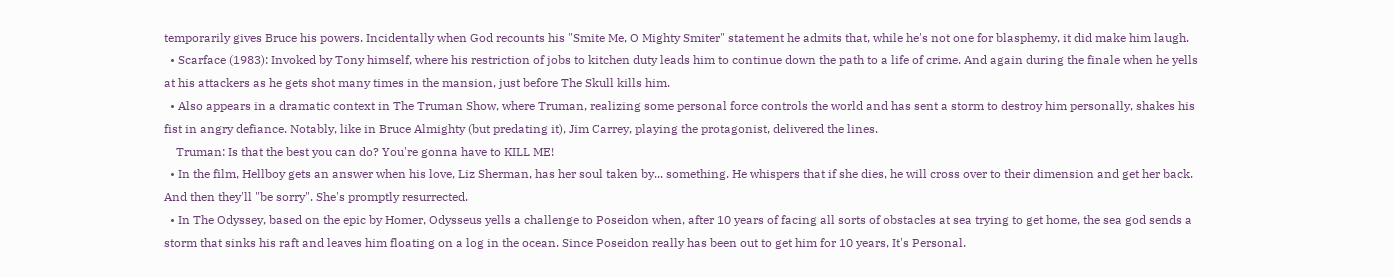temporarily gives Bruce his powers. Incidentally when God recounts his "Smite Me, O Mighty Smiter" statement he admits that, while he's not one for blasphemy, it did make him laugh.
  • Scarface (1983): Invoked by Tony himself, where his restriction of jobs to kitchen duty leads him to continue down the path to a life of crime. And again during the finale when he yells at his attackers as he gets shot many times in the mansion, just before The Skull kills him.
  • Also appears in a dramatic context in The Truman Show, where Truman, realizing some personal force controls the world and has sent a storm to destroy him personally, shakes his fist in angry defiance. Notably, like in Bruce Almighty (but predating it), Jim Carrey, playing the protagonist, delivered the lines.
    Truman: Is that the best you can do? You're gonna have to KILL ME!
  • In the film, Hellboy gets an answer when his love, Liz Sherman, has her soul taken by... something. He whispers that if she dies, he will cross over to their dimension and get her back. And then they'll "be sorry". She's promptly resurrected.
  • In The Odyssey, based on the epic by Homer, Odysseus yells a challenge to Poseidon when, after 10 years of facing all sorts of obstacles at sea trying to get home, the sea god sends a storm that sinks his raft and leaves him floating on a log in the ocean. Since Poseidon really has been out to get him for 10 years, It's Personal.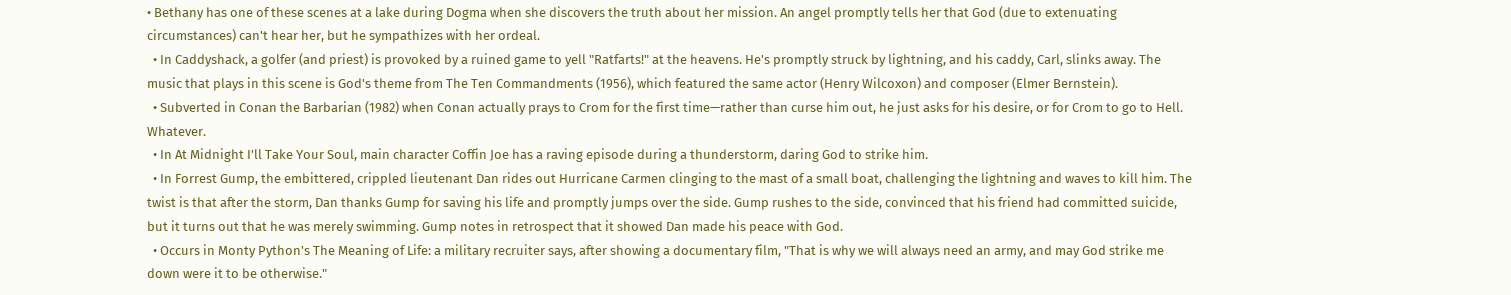• Bethany has one of these scenes at a lake during Dogma when she discovers the truth about her mission. An angel promptly tells her that God (due to extenuating circumstances) can't hear her, but he sympathizes with her ordeal.
  • In Caddyshack, a golfer (and priest) is provoked by a ruined game to yell "Ratfarts!" at the heavens. He's promptly struck by lightning, and his caddy, Carl, slinks away. The music that plays in this scene is God's theme from The Ten Commandments (1956), which featured the same actor (Henry Wilcoxon) and composer (Elmer Bernstein).
  • Subverted in Conan the Barbarian (1982) when Conan actually prays to Crom for the first time—rather than curse him out, he just asks for his desire, or for Crom to go to Hell. Whatever.
  • In At Midnight I'll Take Your Soul, main character Coffin Joe has a raving episode during a thunderstorm, daring God to strike him.
  • In Forrest Gump, the embittered, crippled lieutenant Dan rides out Hurricane Carmen clinging to the mast of a small boat, challenging the lightning and waves to kill him. The twist is that after the storm, Dan thanks Gump for saving his life and promptly jumps over the side. Gump rushes to the side, convinced that his friend had committed suicide, but it turns out that he was merely swimming. Gump notes in retrospect that it showed Dan made his peace with God.
  • Occurs in Monty Python's The Meaning of Life: a military recruiter says, after showing a documentary film, "That is why we will always need an army, and may God strike me down were it to be otherwise."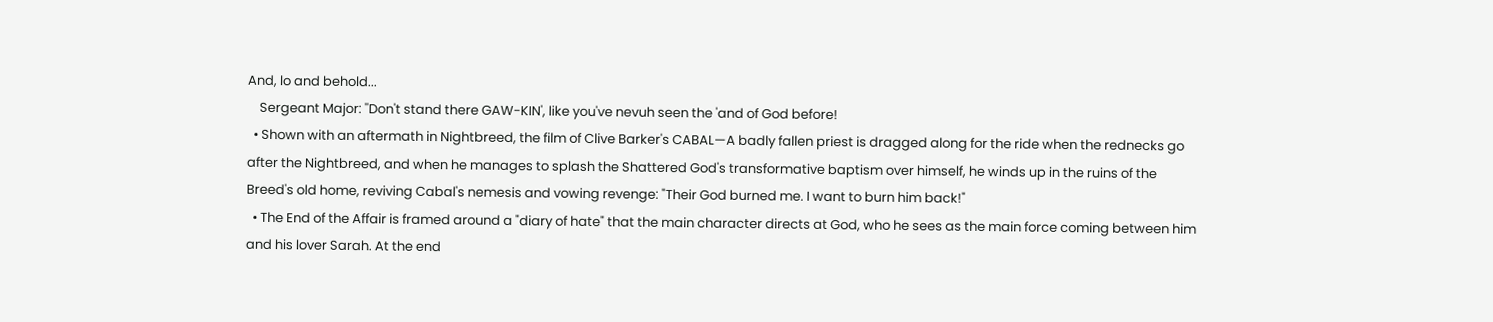And, lo and behold...
    Sergeant Major: ''Don't stand there GAW-KIN', like you've nevuh seen the 'and of God before!
  • Shown with an aftermath in Nightbreed, the film of Clive Barker's CABAL—A badly fallen priest is dragged along for the ride when the rednecks go after the Nightbreed, and when he manages to splash the Shattered God's transformative baptism over himself, he winds up in the ruins of the Breed's old home, reviving Cabal's nemesis and vowing revenge: "Their God burned me. I want to burn him back!"
  • The End of the Affair is framed around a "diary of hate" that the main character directs at God, who he sees as the main force coming between him and his lover Sarah. At the end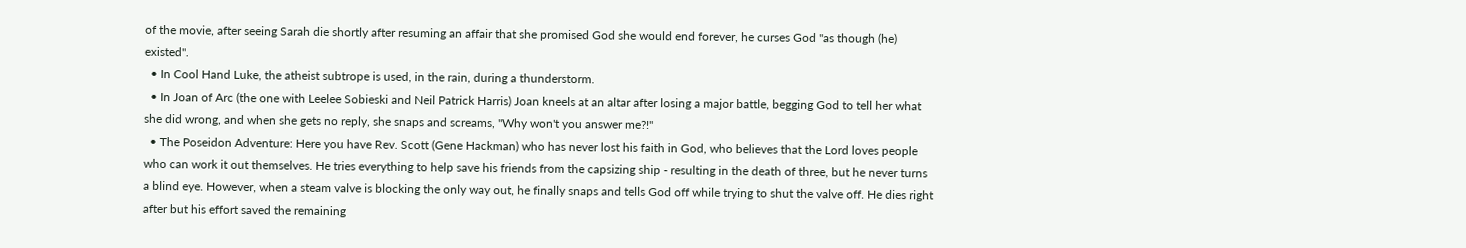of the movie, after seeing Sarah die shortly after resuming an affair that she promised God she would end forever, he curses God "as though (he) existed".
  • In Cool Hand Luke, the atheist subtrope is used, in the rain, during a thunderstorm.
  • In Joan of Arc (the one with Leelee Sobieski and Neil Patrick Harris) Joan kneels at an altar after losing a major battle, begging God to tell her what she did wrong, and when she gets no reply, she snaps and screams, "Why won't you answer me?!"
  • The Poseidon Adventure: Here you have Rev. Scott (Gene Hackman) who has never lost his faith in God, who believes that the Lord loves people who can work it out themselves. He tries everything to help save his friends from the capsizing ship - resulting in the death of three, but he never turns a blind eye. However, when a steam valve is blocking the only way out, he finally snaps and tells God off while trying to shut the valve off. He dies right after but his effort saved the remaining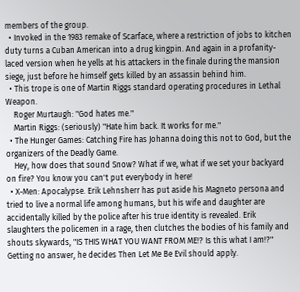members of the group.
  • Invoked in the 1983 remake of Scarface, where a restriction of jobs to kitchen duty turns a Cuban American into a drug kingpin. And again in a profanity-laced version when he yells at his attackers in the finale during the mansion siege, just before he himself gets killed by an assassin behind him.
  • This trope is one of Martin Riggs standard operating procedures in Lethal Weapon.
    Roger Murtaugh: "God hates me."
    Martin Riggs: (seriously) "Hate him back. It works for me."
  • The Hunger Games: Catching Fire has Johanna doing this not to God, but the organizers of the Deadly Game.
    Hey, how does that sound Snow? What if we, what if we set your backyard on fire? You know you can't put everybody in here!
  • X-Men: Apocalypse. Erik Lehnsherr has put aside his Magneto persona and tried to live a normal life among humans, but his wife and daughter are accidentally killed by the police after his true identity is revealed. Erik slaughters the policemen in a rage, then clutches the bodies of his family and shouts skywards, "IS THIS WHAT YOU WANT FROM ME!? Is this what I am!?" Getting no answer, he decides Then Let Me Be Evil should apply.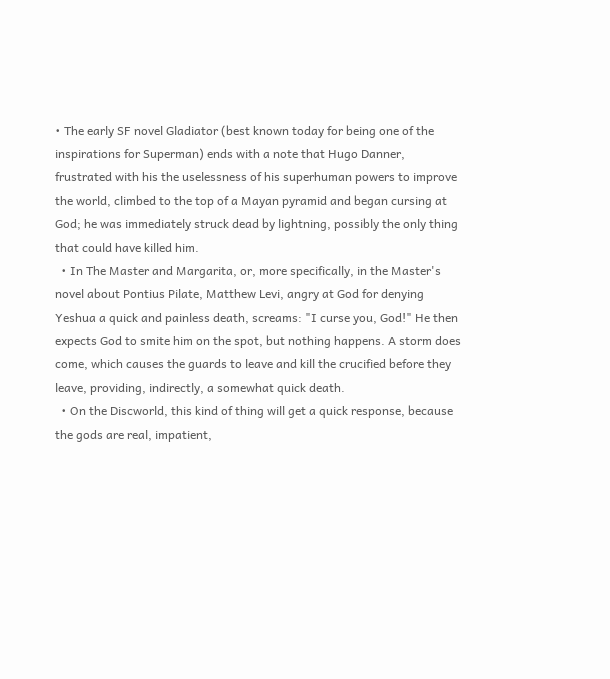• The early SF novel Gladiator (best known today for being one of the inspirations for Superman) ends with a note that Hugo Danner, frustrated with his the uselessness of his superhuman powers to improve the world, climbed to the top of a Mayan pyramid and began cursing at God; he was immediately struck dead by lightning, possibly the only thing that could have killed him.
  • In The Master and Margarita, or, more specifically, in the Master's novel about Pontius Pilate, Matthew Levi, angry at God for denying Yeshua a quick and painless death, screams: "I curse you, God!" He then expects God to smite him on the spot, but nothing happens. A storm does come, which causes the guards to leave and kill the crucified before they leave, providing, indirectly, a somewhat quick death.
  • On the Discworld, this kind of thing will get a quick response, because the gods are real, impatient,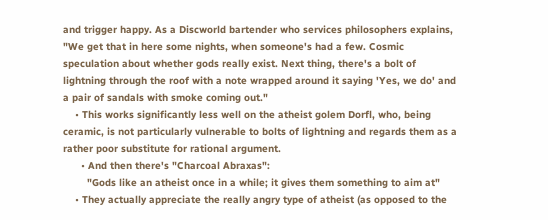and trigger happy. As a Discworld bartender who services philosophers explains, "We get that in here some nights, when someone's had a few. Cosmic speculation about whether gods really exist. Next thing, there's a bolt of lightning through the roof with a note wrapped around it saying 'Yes, we do' and a pair of sandals with smoke coming out."
    • This works significantly less well on the atheist golem Dorfl, who, being ceramic, is not particularly vulnerable to bolts of lightning and regards them as a rather poor substitute for rational argument.
      • And then there's "Charcoal Abraxas":
        "Gods like an atheist once in a while; it gives them something to aim at"
    • They actually appreciate the really angry type of atheist (as opposed to the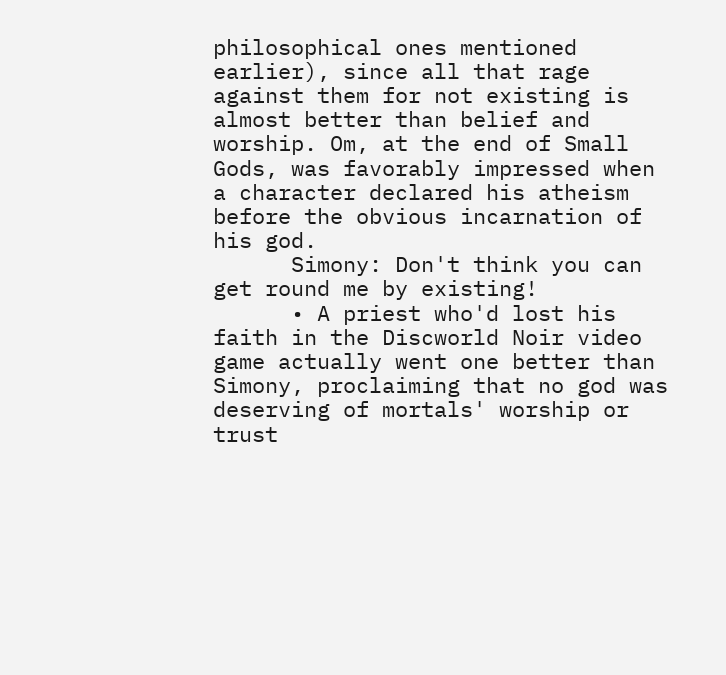philosophical ones mentioned earlier), since all that rage against them for not existing is almost better than belief and worship. Om, at the end of Small Gods, was favorably impressed when a character declared his atheism before the obvious incarnation of his god.
      Simony: Don't think you can get round me by existing!
      • A priest who'd lost his faith in the Discworld Noir video game actually went one better than Simony, proclaiming that no god was deserving of mortals' worship or trust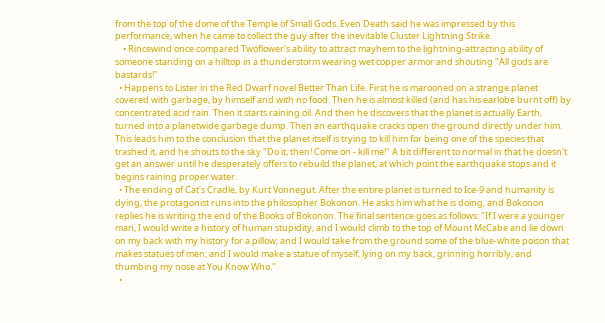from the top of the dome of the Temple of Small Gods. Even Death said he was impressed by this performance, when he came to collect the guy after the inevitable Cluster Lightning Strike.
    • Rincewind once compared Twoflower's ability to attract mayhem to the lightning-attracting ability of someone standing on a hilltop in a thunderstorm wearing wet copper armor and shouting "All gods are bastards!"
  • Happens to Lister in the Red Dwarf novel Better Than Life. First he is marooned on a strange planet covered with garbage, by himself and with no food. Then he is almost killed (and has his earlobe burnt off) by concentrated acid rain. Then it starts raining oil. And then he discovers that the planet is actually Earth, turned into a planetwide garbage dump. Then an earthquake cracks open the ground directly under him. This leads him to the conclusion that the planet itself is trying to kill him for being one of the species that trashed it, and he shouts to the sky "Do it, then! Come on - kill me!" A bit different to normal in that he doesn't get an answer until he desperately offers to rebuild the planet, at which point the earthquake stops and it begins raining proper water.
  • The ending of Cat's Cradle, by Kurt Vonnegut. After the entire planet is turned to Ice-9 and humanity is dying, the protagonist runs into the philosopher Bokonon. He asks him what he is doing, and Bokonon replies he is writing the end of the Books of Bokonon. The final sentence goes as follows: "If I were a younger man, I would write a history of human stupidity; and I would climb to the top of Mount McCabe and lie down on my back with my history for a pillow; and I would take from the ground some of the blue-white poison that makes statues of men; and I would make a statue of myself, lying on my back, grinning horribly, and thumbing my nose at You Know Who."
  •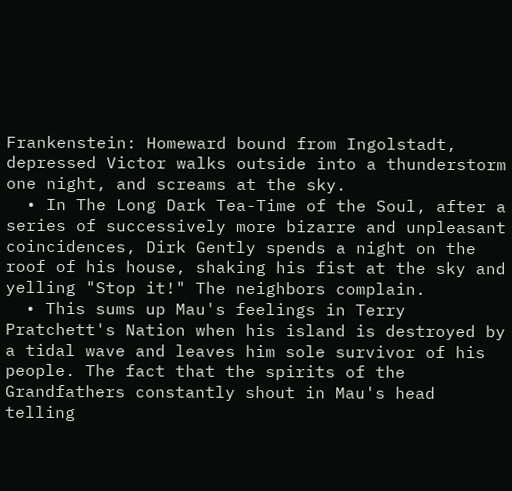Frankenstein: Homeward bound from Ingolstadt, depressed Victor walks outside into a thunderstorm one night, and screams at the sky.
  • In The Long Dark Tea-Time of the Soul, after a series of successively more bizarre and unpleasant coincidences, Dirk Gently spends a night on the roof of his house, shaking his fist at the sky and yelling "Stop it!" The neighbors complain.
  • This sums up Mau's feelings in Terry Pratchett's Nation when his island is destroyed by a tidal wave and leaves him sole survivor of his people. The fact that the spirits of the Grandfathers constantly shout in Mau's head telling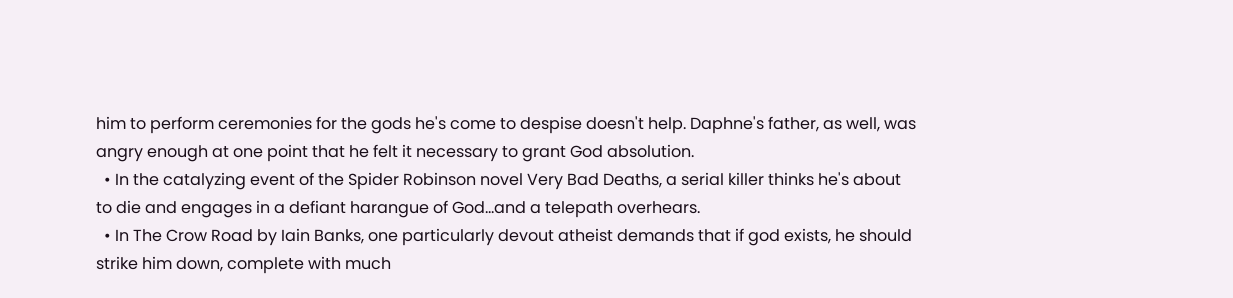him to perform ceremonies for the gods he's come to despise doesn't help. Daphne's father, as well, was angry enough at one point that he felt it necessary to grant God absolution.
  • In the catalyzing event of the Spider Robinson novel Very Bad Deaths, a serial killer thinks he's about to die and engages in a defiant harangue of God...and a telepath overhears.
  • In The Crow Road by Iain Banks, one particularly devout atheist demands that if god exists, he should strike him down, complete with much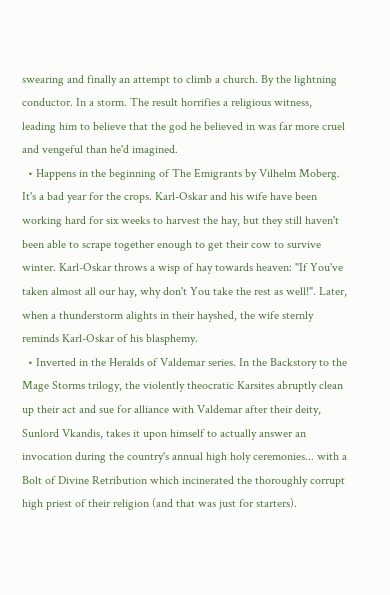swearing and finally an attempt to climb a church. By the lightning conductor. In a storm. The result horrifies a religious witness, leading him to believe that the god he believed in was far more cruel and vengeful than he'd imagined.
  • Happens in the beginning of The Emigrants by Vilhelm Moberg. It's a bad year for the crops. Karl-Oskar and his wife have been working hard for six weeks to harvest the hay, but they still haven't been able to scrape together enough to get their cow to survive winter. Karl-Oskar throws a wisp of hay towards heaven: "If You've taken almost all our hay, why don't You take the rest as well!". Later, when a thunderstorm alights in their hayshed, the wife sternly reminds Karl-Oskar of his blasphemy.
  • Inverted in the Heralds of Valdemar series. In the Backstory to the Mage Storms trilogy, the violently theocratic Karsites abruptly clean up their act and sue for alliance with Valdemar after their deity, Sunlord Vkandis, takes it upon himself to actually answer an invocation during the country's annual high holy ceremonies... with a Bolt of Divine Retribution which incinerated the thoroughly corrupt high priest of their religion (and that was just for starters).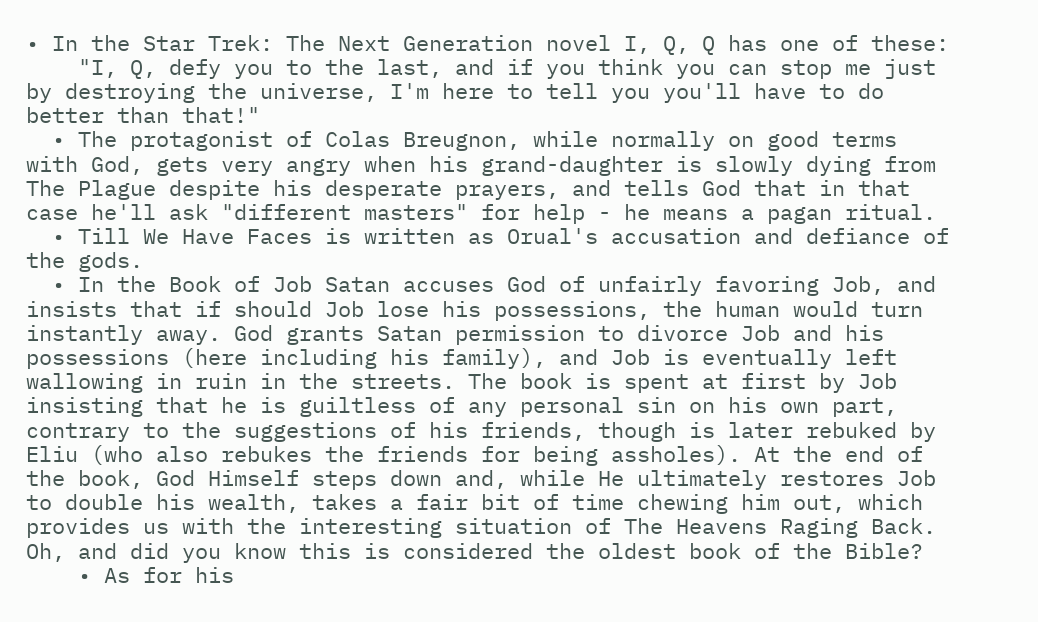• In the Star Trek: The Next Generation novel I, Q, Q has one of these:
    "I, Q, defy you to the last, and if you think you can stop me just by destroying the universe, I'm here to tell you you'll have to do better than that!"
  • The protagonist of Colas Breugnon, while normally on good terms with God, gets very angry when his grand-daughter is slowly dying from The Plague despite his desperate prayers, and tells God that in that case he'll ask "different masters" for help - he means a pagan ritual.
  • Till We Have Faces is written as Orual's accusation and defiance of the gods.
  • In the Book of Job Satan accuses God of unfairly favoring Job, and insists that if should Job lose his possessions, the human would turn instantly away. God grants Satan permission to divorce Job and his possessions (here including his family), and Job is eventually left wallowing in ruin in the streets. The book is spent at first by Job insisting that he is guiltless of any personal sin on his own part, contrary to the suggestions of his friends, though is later rebuked by Eliu (who also rebukes the friends for being assholes). At the end of the book, God Himself steps down and, while He ultimately restores Job to double his wealth, takes a fair bit of time chewing him out, which provides us with the interesting situation of The Heavens Raging Back. Oh, and did you know this is considered the oldest book of the Bible?
    • As for his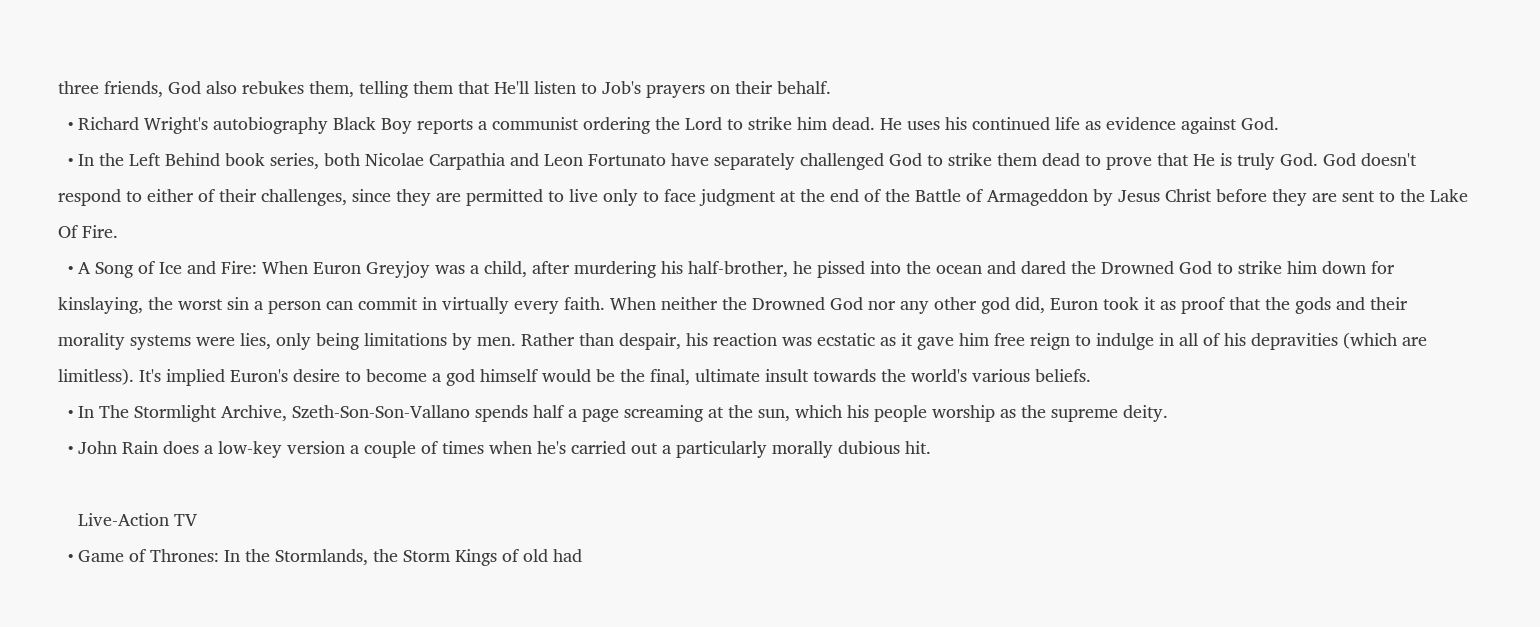three friends, God also rebukes them, telling them that He'll listen to Job's prayers on their behalf.
  • Richard Wright's autobiography Black Boy reports a communist ordering the Lord to strike him dead. He uses his continued life as evidence against God.
  • In the Left Behind book series, both Nicolae Carpathia and Leon Fortunato have separately challenged God to strike them dead to prove that He is truly God. God doesn't respond to either of their challenges, since they are permitted to live only to face judgment at the end of the Battle of Armageddon by Jesus Christ before they are sent to the Lake Of Fire.
  • A Song of Ice and Fire: When Euron Greyjoy was a child, after murdering his half-brother, he pissed into the ocean and dared the Drowned God to strike him down for kinslaying, the worst sin a person can commit in virtually every faith. When neither the Drowned God nor any other god did, Euron took it as proof that the gods and their morality systems were lies, only being limitations by men. Rather than despair, his reaction was ecstatic as it gave him free reign to indulge in all of his depravities (which are limitless). It's implied Euron's desire to become a god himself would be the final, ultimate insult towards the world's various beliefs.
  • In The Stormlight Archive, Szeth-Son-Son-Vallano spends half a page screaming at the sun, which his people worship as the supreme deity.
  • John Rain does a low-key version a couple of times when he's carried out a particularly morally dubious hit.

    Live-Action TV
  • Game of Thrones: In the Stormlands, the Storm Kings of old had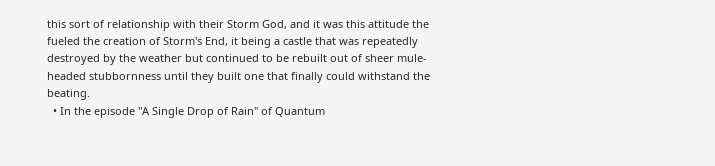this sort of relationship with their Storm God, and it was this attitude the fueled the creation of Storm's End, it being a castle that was repeatedly destroyed by the weather but continued to be rebuilt out of sheer mule-headed stubbornness until they built one that finally could withstand the beating.
  • In the episode "A Single Drop of Rain" of Quantum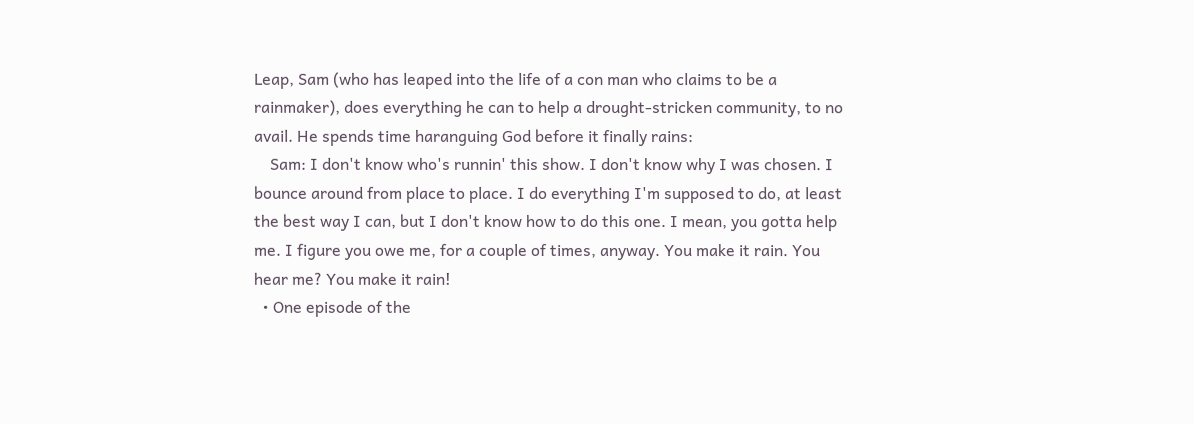Leap, Sam (who has leaped into the life of a con man who claims to be a rainmaker), does everything he can to help a drought-stricken community, to no avail. He spends time haranguing God before it finally rains:
    Sam: I don't know who's runnin' this show. I don't know why I was chosen. I bounce around from place to place. I do everything I'm supposed to do, at least the best way I can, but I don't know how to do this one. I mean, you gotta help me. I figure you owe me, for a couple of times, anyway. You make it rain. You hear me? You make it rain!
  • One episode of the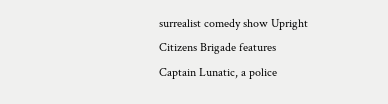surrealist comedy show Upright Citizens Brigade features Captain Lunatic, a police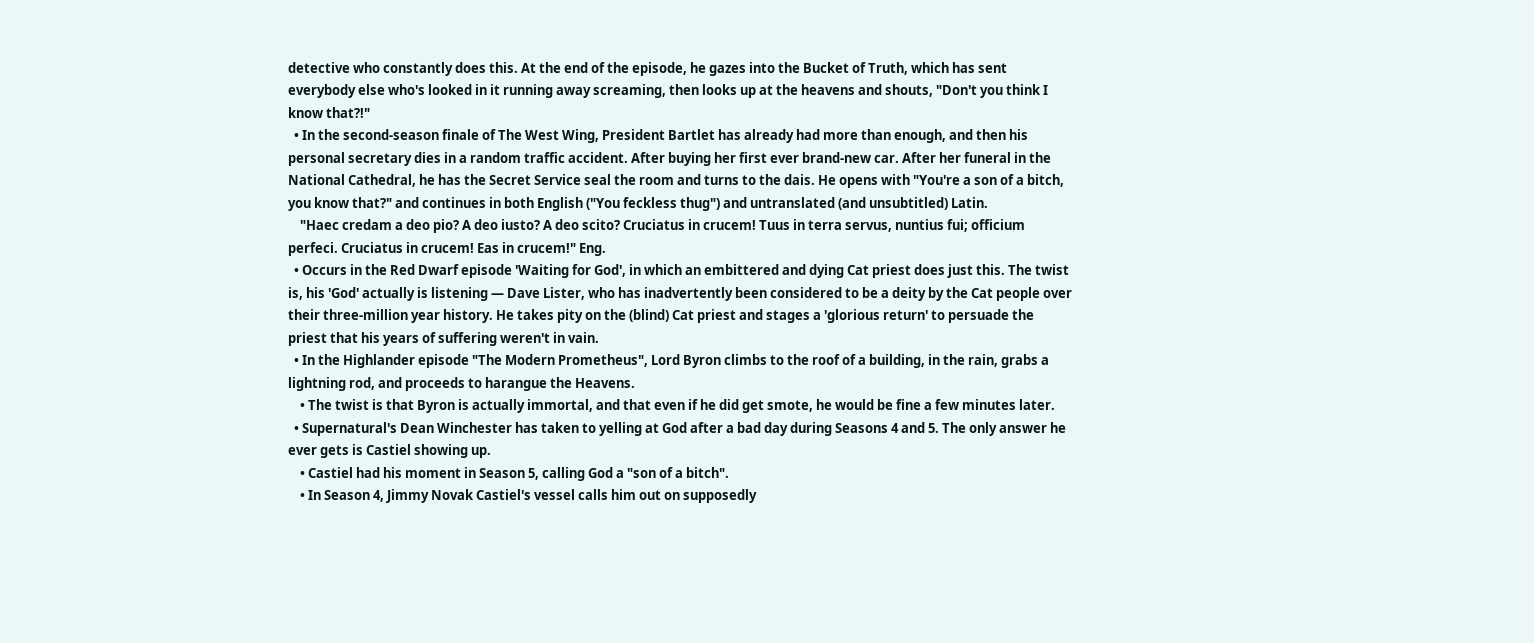detective who constantly does this. At the end of the episode, he gazes into the Bucket of Truth, which has sent everybody else who's looked in it running away screaming, then looks up at the heavens and shouts, "Don't you think I know that?!"
  • In the second-season finale of The West Wing, President Bartlet has already had more than enough, and then his personal secretary dies in a random traffic accident. After buying her first ever brand-new car. After her funeral in the National Cathedral, he has the Secret Service seal the room and turns to the dais. He opens with "You're a son of a bitch, you know that?" and continues in both English ("You feckless thug") and untranslated (and unsubtitled) Latin.
    "Haec credam a deo pio? A deo iusto? A deo scito? Cruciatus in crucem! Tuus in terra servus, nuntius fui; officium perfeci. Cruciatus in crucem! Eas in crucem!" Eng.
  • Occurs in the Red Dwarf episode 'Waiting for God', in which an embittered and dying Cat priest does just this. The twist is, his 'God' actually is listening — Dave Lister, who has inadvertently been considered to be a deity by the Cat people over their three-million year history. He takes pity on the (blind) Cat priest and stages a 'glorious return' to persuade the priest that his years of suffering weren't in vain.
  • In the Highlander episode "The Modern Prometheus", Lord Byron climbs to the roof of a building, in the rain, grabs a lightning rod, and proceeds to harangue the Heavens.
    • The twist is that Byron is actually immortal, and that even if he did get smote, he would be fine a few minutes later.
  • Supernatural's Dean Winchester has taken to yelling at God after a bad day during Seasons 4 and 5. The only answer he ever gets is Castiel showing up.
    • Castiel had his moment in Season 5, calling God a "son of a bitch".
    • In Season 4, Jimmy Novak Castiel's vessel calls him out on supposedly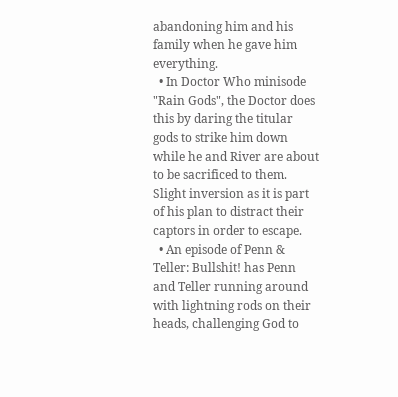abandoning him and his family when he gave him everything.
  • In Doctor Who minisode "Rain Gods", the Doctor does this by daring the titular gods to strike him down while he and River are about to be sacrificed to them. Slight inversion as it is part of his plan to distract their captors in order to escape.
  • An episode of Penn & Teller: Bullshit! has Penn and Teller running around with lightning rods on their heads, challenging God to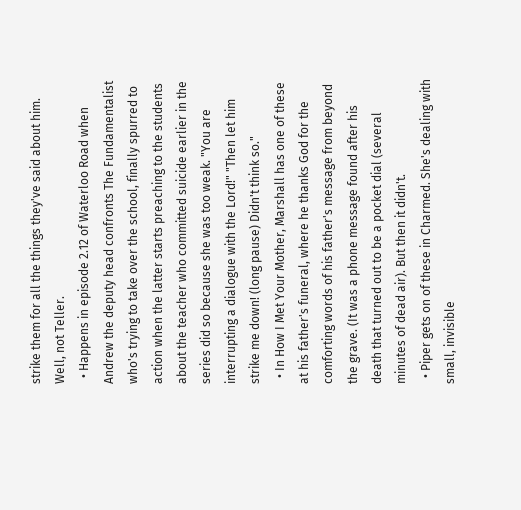strike them for all the things they've said about him. Well, not Teller.
  • Happens in episode 2.12 of Waterloo Road when Andrew the deputy head confronts The Fundamentalist who's trying to take over the school, finally spurred to action when the latter starts preaching to the students about the teacher who committed suicide earlier in the series did so because she was too weak. "You are interrupting a dialogue with the Lord!" "Then let him strike me down! (long pause) Didn't think so."
  • In How I Met Your Mother, Marshall has one of these at his father's funeral, where he thanks God for the comforting words of his father's message from beyond the grave. (It was a phone message found after his death that turned out to be a pocket dial (several minutes of dead air). But then it didn't.
  • Piper gets on of these in Charmed. She's dealing with small, invisible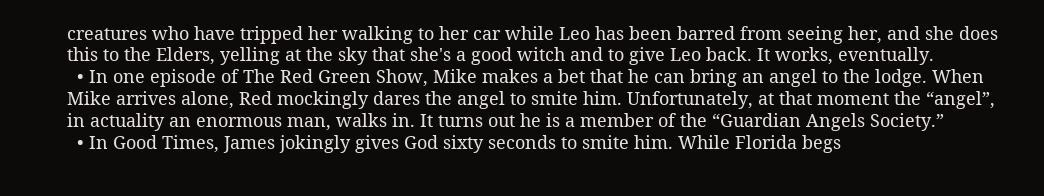creatures who have tripped her walking to her car while Leo has been barred from seeing her, and she does this to the Elders, yelling at the sky that she's a good witch and to give Leo back. It works, eventually.
  • In one episode of The Red Green Show, Mike makes a bet that he can bring an angel to the lodge. When Mike arrives alone, Red mockingly dares the angel to smite him. Unfortunately, at that moment the “angel”, in actuality an enormous man, walks in. It turns out he is a member of the “Guardian Angels Society.”
  • In Good Times, James jokingly gives God sixty seconds to smite him. While Florida begs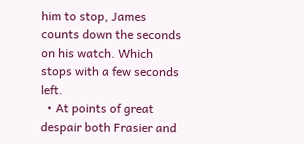him to stop, James counts down the seconds on his watch. Which stops with a few seconds left.
  • At points of great despair both Frasier and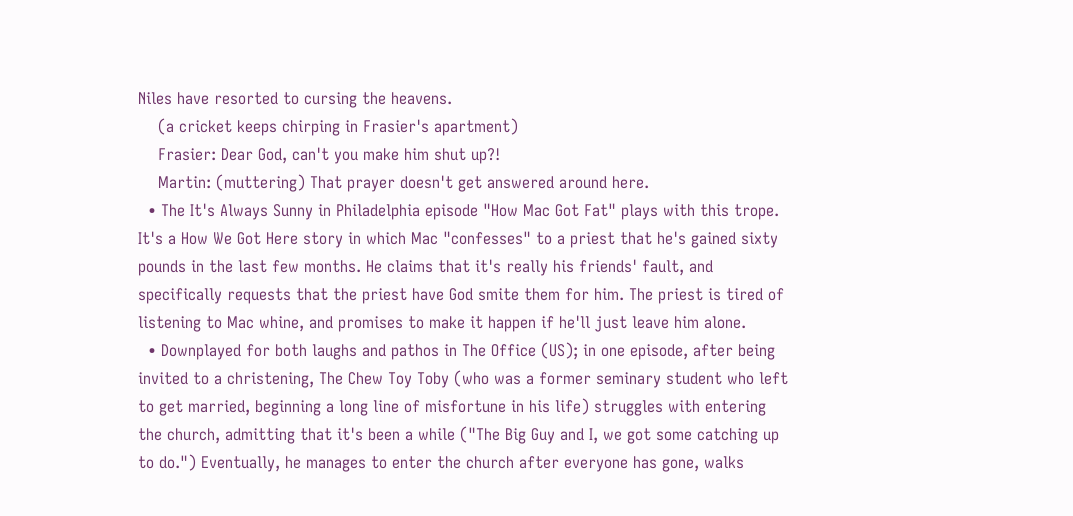Niles have resorted to cursing the heavens.
    (a cricket keeps chirping in Frasier's apartment)
    Frasier: Dear God, can't you make him shut up?!
    Martin: (muttering) That prayer doesn't get answered around here.
  • The It's Always Sunny in Philadelphia episode "How Mac Got Fat" plays with this trope. It's a How We Got Here story in which Mac "confesses" to a priest that he's gained sixty pounds in the last few months. He claims that it's really his friends' fault, and specifically requests that the priest have God smite them for him. The priest is tired of listening to Mac whine, and promises to make it happen if he'll just leave him alone.
  • Downplayed for both laughs and pathos in The Office (US); in one episode, after being invited to a christening, The Chew Toy Toby (who was a former seminary student who left to get married, beginning a long line of misfortune in his life) struggles with entering the church, admitting that it's been a while ("The Big Guy and I, we got some catching up to do.") Eventually, he manages to enter the church after everyone has gone, walks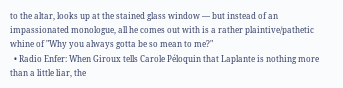to the altar, looks up at the stained glass window — but instead of an impassionated monologue, all he comes out with is a rather plaintive/pathetic whine of "Why you always gotta be so mean to me?"
  • Radio Enfer: When Giroux tells Carole Péloquin that Laplante is nothing more than a little liar, the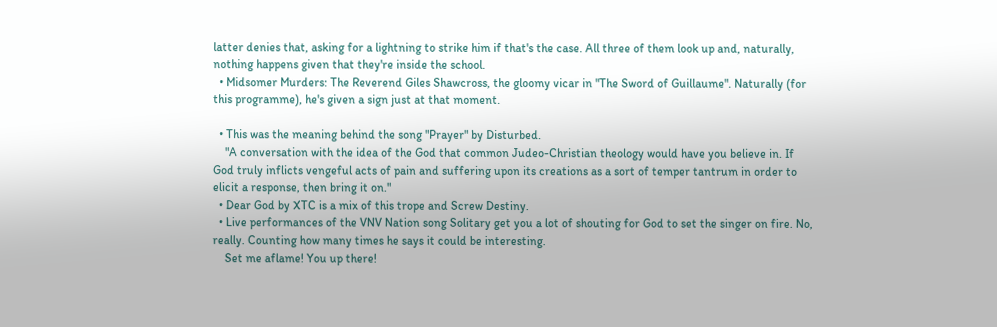latter denies that, asking for a lightning to strike him if that's the case. All three of them look up and, naturally, nothing happens given that they're inside the school.
  • Midsomer Murders: The Reverend Giles Shawcross, the gloomy vicar in "The Sword of Guillaume". Naturally (for this programme), he's given a sign just at that moment.

  • This was the meaning behind the song "Prayer" by Disturbed.
    "A conversation with the idea of the God that common Judeo-Christian theology would have you believe in. If God truly inflicts vengeful acts of pain and suffering upon its creations as a sort of temper tantrum in order to elicit a response, then bring it on."
  • Dear God by XTC is a mix of this trope and Screw Destiny.
  • Live performances of the VNV Nation song Solitary get you a lot of shouting for God to set the singer on fire. No, really. Counting how many times he says it could be interesting.
    Set me aflame! You up there!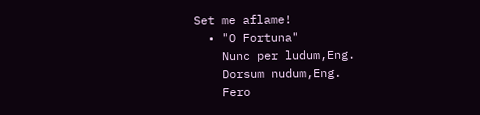Set me aflame!
  • "O Fortuna"
    Nunc per ludum,Eng.
    Dorsum nudum,Eng.
    Fero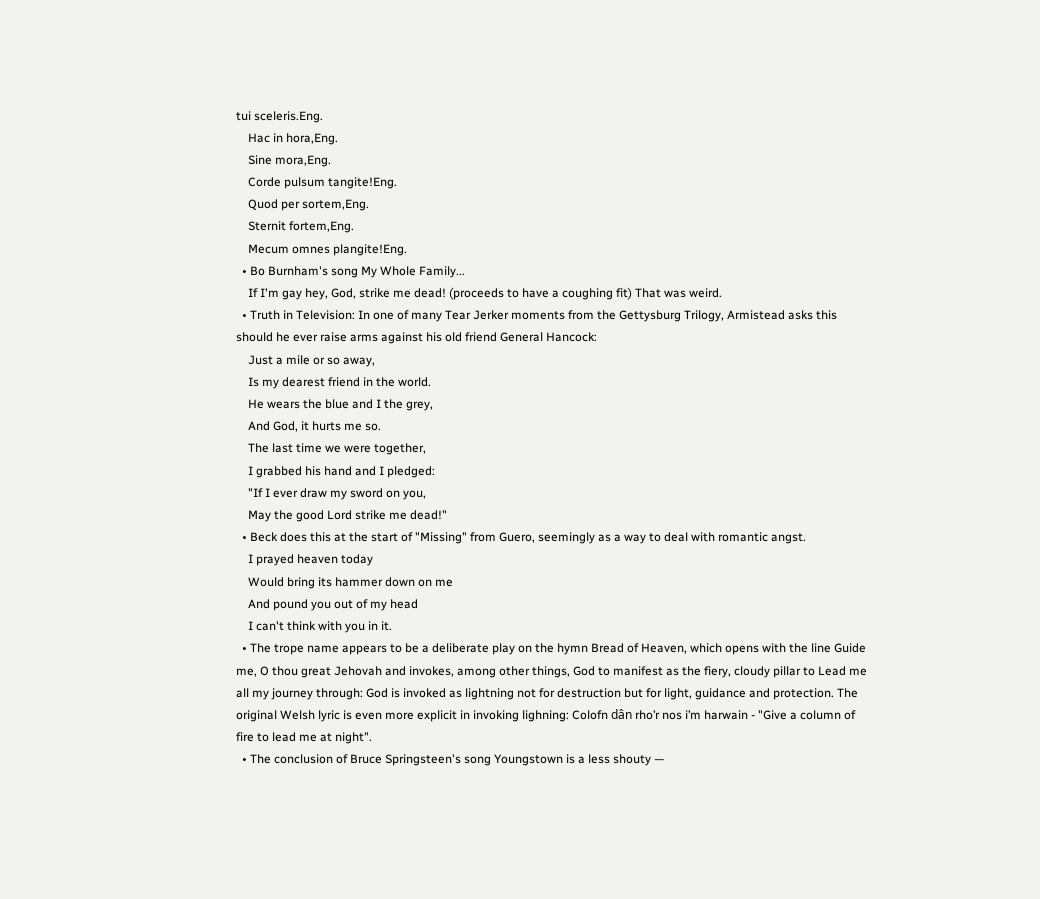tui sceleris.Eng.
    Hac in hora,Eng.
    Sine mora,Eng.
    Corde pulsum tangite!Eng.
    Quod per sortem,Eng.
    Sternit fortem,Eng.
    Mecum omnes plangite!Eng.
  • Bo Burnham's song My Whole Family...
    If I'm gay hey, God, strike me dead! (proceeds to have a coughing fit) That was weird.
  • Truth in Television: In one of many Tear Jerker moments from the Gettysburg Trilogy, Armistead asks this should he ever raise arms against his old friend General Hancock:
    Just a mile or so away,
    Is my dearest friend in the world.
    He wears the blue and I the grey,
    And God, it hurts me so.
    The last time we were together,
    I grabbed his hand and I pledged:
    "If I ever draw my sword on you,
    May the good Lord strike me dead!"
  • Beck does this at the start of "Missing" from Guero, seemingly as a way to deal with romantic angst.
    I prayed heaven today
    Would bring its hammer down on me
    And pound you out of my head
    I can't think with you in it.
  • The trope name appears to be a deliberate play on the hymn Bread of Heaven, which opens with the line Guide me, O thou great Jehovah and invokes, among other things, God to manifest as the fiery, cloudy pillar to Lead me all my journey through: God is invoked as lightning not for destruction but for light, guidance and protection. The original Welsh lyric is even more explicit in invoking lighning: Colofn dân rho’r nos i’m harwain - "Give a column of fire to lead me at night".
  • The conclusion of Bruce Springsteen's song Youngstown is a less shouty —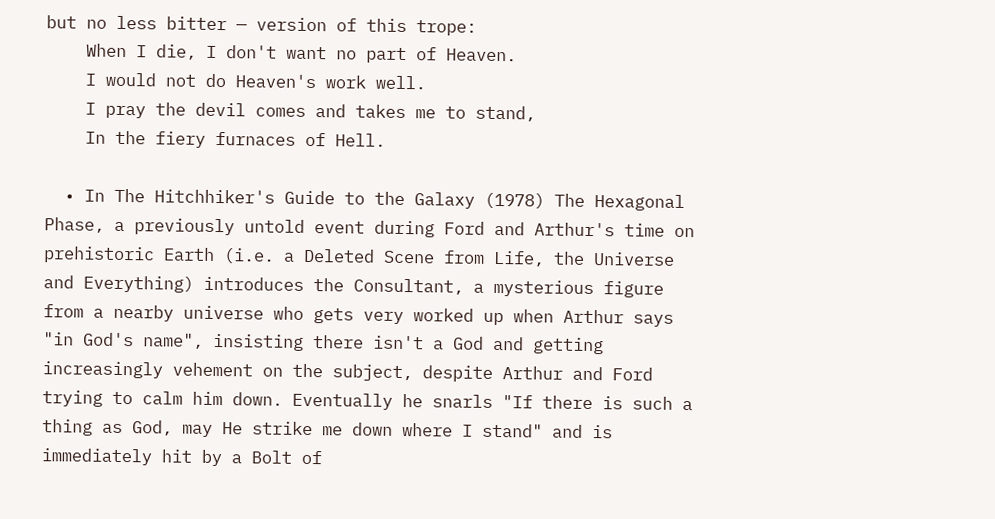but no less bitter — version of this trope:
    When I die, I don't want no part of Heaven.
    I would not do Heaven's work well.
    I pray the devil comes and takes me to stand,
    In the fiery furnaces of Hell.

  • In The Hitchhiker's Guide to the Galaxy (1978) The Hexagonal Phase, a previously untold event during Ford and Arthur's time on prehistoric Earth (i.e. a Deleted Scene from Life, the Universe and Everything) introduces the Consultant, a mysterious figure from a nearby universe who gets very worked up when Arthur says "in God's name", insisting there isn't a God and getting increasingly vehement on the subject, despite Arthur and Ford trying to calm him down. Eventually he snarls "If there is such a thing as God, may He strike me down where I stand" and is immediately hit by a Bolt of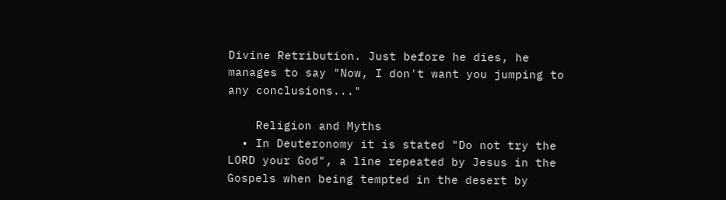Divine Retribution. Just before he dies, he manages to say "Now, I don't want you jumping to any conclusions..."

    Religion and Myths
  • In Deuteronomy it is stated "Do not try the LORD your God", a line repeated by Jesus in the Gospels when being tempted in the desert by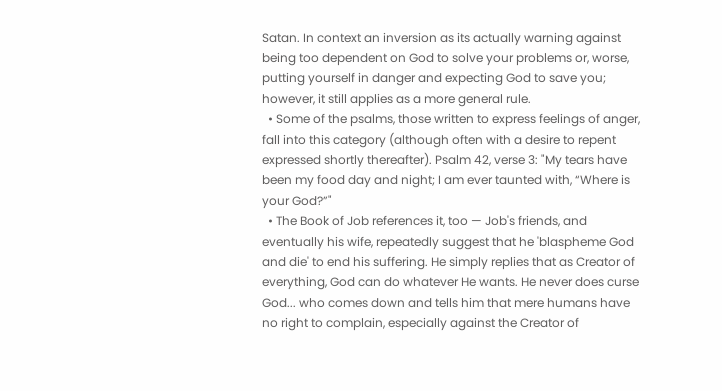Satan. In context an inversion as its actually warning against being too dependent on God to solve your problems or, worse, putting yourself in danger and expecting God to save you; however, it still applies as a more general rule.
  • Some of the psalms, those written to express feelings of anger, fall into this category (although often with a desire to repent expressed shortly thereafter). Psalm 42, verse 3: "My tears have been my food day and night; I am ever taunted with, “Where is your God?”"
  • The Book of Job references it, too — Job's friends, and eventually his wife, repeatedly suggest that he 'blaspheme God and die' to end his suffering. He simply replies that as Creator of everything, God can do whatever He wants. He never does curse God... who comes down and tells him that mere humans have no right to complain, especially against the Creator of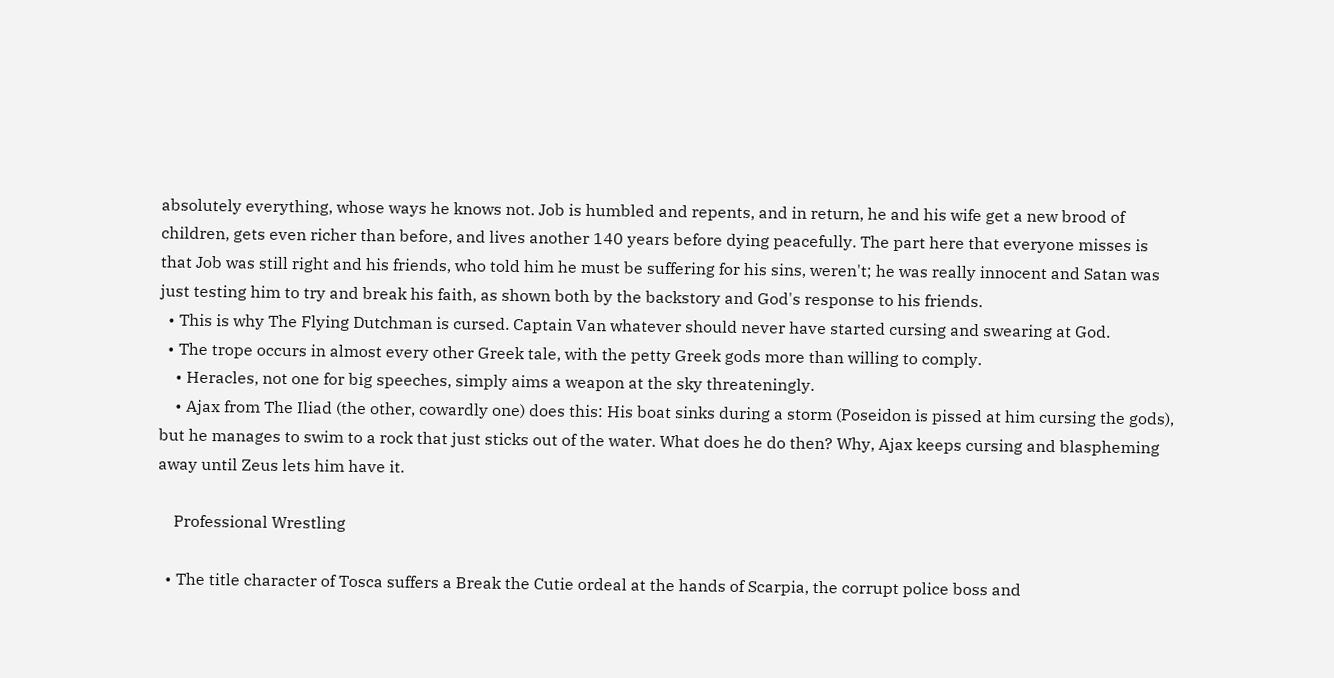absolutely everything, whose ways he knows not. Job is humbled and repents, and in return, he and his wife get a new brood of children, gets even richer than before, and lives another 140 years before dying peacefully. The part here that everyone misses is that Job was still right and his friends, who told him he must be suffering for his sins, weren't; he was really innocent and Satan was just testing him to try and break his faith, as shown both by the backstory and God's response to his friends.
  • This is why The Flying Dutchman is cursed. Captain Van whatever should never have started cursing and swearing at God.
  • The trope occurs in almost every other Greek tale, with the petty Greek gods more than willing to comply.
    • Heracles, not one for big speeches, simply aims a weapon at the sky threateningly.
    • Ajax from The Iliad (the other, cowardly one) does this: His boat sinks during a storm (Poseidon is pissed at him cursing the gods), but he manages to swim to a rock that just sticks out of the water. What does he do then? Why, Ajax keeps cursing and blaspheming away until Zeus lets him have it.

    Professional Wrestling

  • The title character of Tosca suffers a Break the Cutie ordeal at the hands of Scarpia, the corrupt police boss and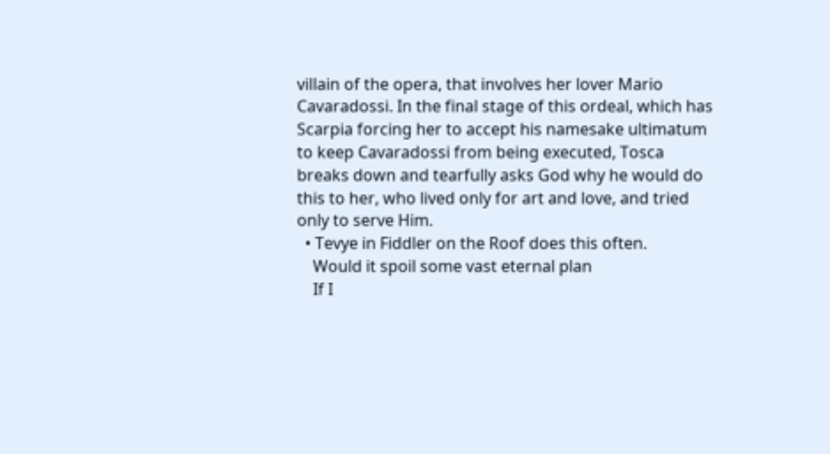villain of the opera, that involves her lover Mario Cavaradossi. In the final stage of this ordeal, which has Scarpia forcing her to accept his namesake ultimatum to keep Cavaradossi from being executed, Tosca breaks down and tearfully asks God why he would do this to her, who lived only for art and love, and tried only to serve Him.
  • Tevye in Fiddler on the Roof does this often.
    Would it spoil some vast eternal plan
    If I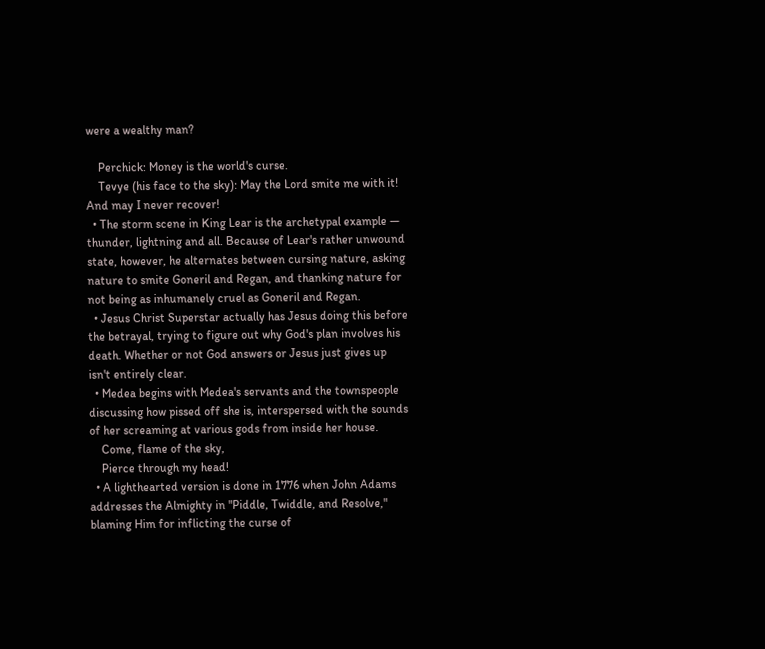were a wealthy man?

    Perchick: Money is the world's curse.
    Tevye (his face to the sky): May the Lord smite me with it! And may I never recover!
  • The storm scene in King Lear is the archetypal example — thunder, lightning and all. Because of Lear's rather unwound state, however, he alternates between cursing nature, asking nature to smite Goneril and Regan, and thanking nature for not being as inhumanely cruel as Goneril and Regan.
  • Jesus Christ Superstar actually has Jesus doing this before the betrayal, trying to figure out why God's plan involves his death. Whether or not God answers or Jesus just gives up isn't entirely clear.
  • Medea begins with Medea's servants and the townspeople discussing how pissed off she is, interspersed with the sounds of her screaming at various gods from inside her house.
    Come, flame of the sky,
    Pierce through my head!
  • A lighthearted version is done in 1776 when John Adams addresses the Almighty in "Piddle, Twiddle, and Resolve," blaming Him for inflicting the curse of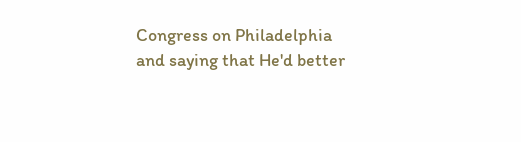Congress on Philadelphia and saying that He'd better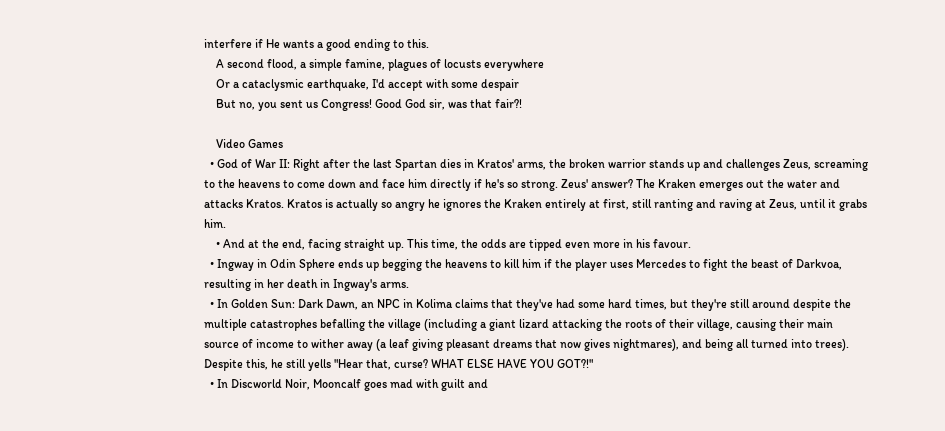interfere if He wants a good ending to this.
    A second flood, a simple famine, plagues of locusts everywhere
    Or a cataclysmic earthquake, I'd accept with some despair
    But no, you sent us Congress! Good God sir, was that fair?!

    Video Games
  • God of War II: Right after the last Spartan dies in Kratos' arms, the broken warrior stands up and challenges Zeus, screaming to the heavens to come down and face him directly if he's so strong. Zeus' answer? The Kraken emerges out the water and attacks Kratos. Kratos is actually so angry he ignores the Kraken entirely at first, still ranting and raving at Zeus, until it grabs him.
    • And at the end, facing straight up. This time, the odds are tipped even more in his favour.
  • Ingway in Odin Sphere ends up begging the heavens to kill him if the player uses Mercedes to fight the beast of Darkvoa, resulting in her death in Ingway's arms.
  • In Golden Sun: Dark Dawn, an NPC in Kolima claims that they've had some hard times, but they're still around despite the multiple catastrophes befalling the village (including a giant lizard attacking the roots of their village, causing their main source of income to wither away (a leaf giving pleasant dreams that now gives nightmares), and being all turned into trees). Despite this, he still yells "Hear that, curse? WHAT ELSE HAVE YOU GOT?!"
  • In Discworld Noir, Mooncalf goes mad with guilt and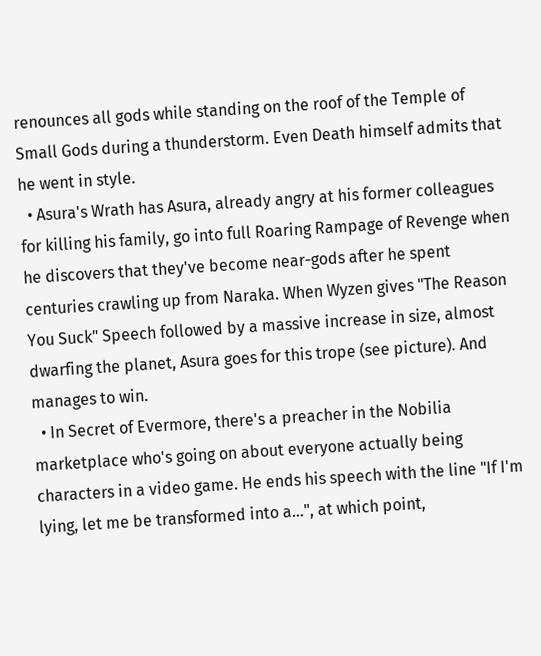renounces all gods while standing on the roof of the Temple of Small Gods during a thunderstorm. Even Death himself admits that he went in style.
  • Asura's Wrath has Asura, already angry at his former colleagues for killing his family, go into full Roaring Rampage of Revenge when he discovers that they've become near-gods after he spent centuries crawling up from Naraka. When Wyzen gives "The Reason You Suck" Speech followed by a massive increase in size, almost dwarfing the planet, Asura goes for this trope (see picture). And manages to win.
  • In Secret of Evermore, there's a preacher in the Nobilia marketplace who's going on about everyone actually being characters in a video game. He ends his speech with the line "If I'm lying, let me be transformed into a...", at which point,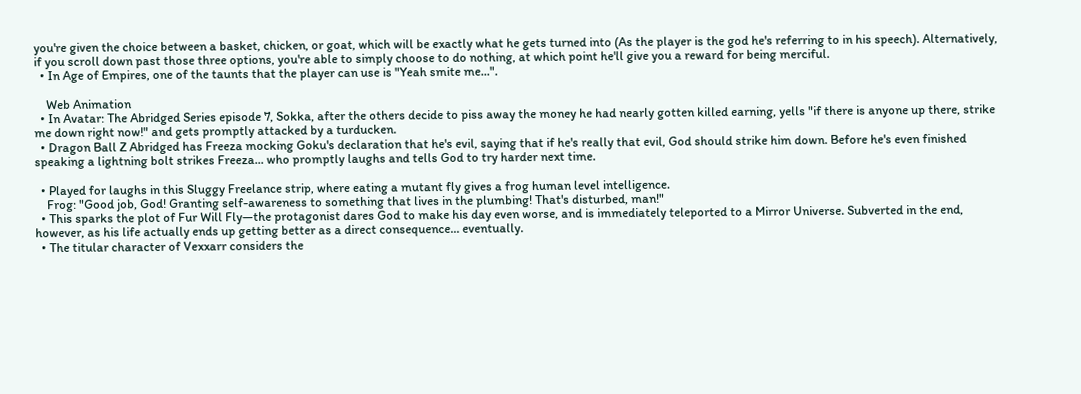you're given the choice between a basket, chicken, or goat, which will be exactly what he gets turned into (As the player is the god he's referring to in his speech). Alternatively, if you scroll down past those three options, you're able to simply choose to do nothing, at which point he'll give you a reward for being merciful.
  • In Age of Empires, one of the taunts that the player can use is "Yeah smite me...".

    Web Animation
  • In Avatar: The Abridged Series episode 7, Sokka, after the others decide to piss away the money he had nearly gotten killed earning, yells "if there is anyone up there, strike me down right now!" and gets promptly attacked by a turducken.
  • Dragon Ball Z Abridged has Freeza mocking Goku's declaration that he's evil, saying that if he's really that evil, God should strike him down. Before he's even finished speaking a lightning bolt strikes Freeza... who promptly laughs and tells God to try harder next time.

  • Played for laughs in this Sluggy Freelance strip, where eating a mutant fly gives a frog human level intelligence.
    Frog: "Good job, God! Granting self-awareness to something that lives in the plumbing! That's disturbed, man!"
  • This sparks the plot of Fur Will Fly—the protagonist dares God to make his day even worse, and is immediately teleported to a Mirror Universe. Subverted in the end, however, as his life actually ends up getting better as a direct consequence... eventually.
  • The titular character of Vexxarr considers the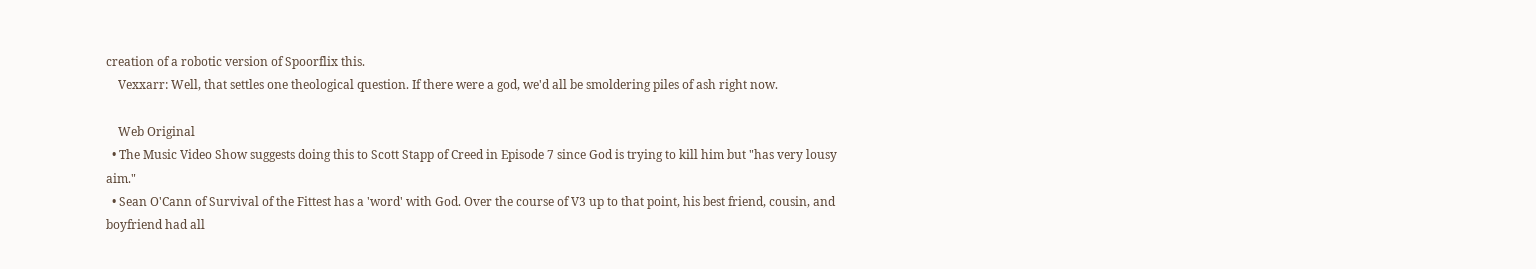creation of a robotic version of Spoorflix this.
    Vexxarr: Well, that settles one theological question. If there were a god, we'd all be smoldering piles of ash right now.

    Web Original
  • The Music Video Show suggests doing this to Scott Stapp of Creed in Episode 7 since God is trying to kill him but "has very lousy aim."
  • Sean O'Cann of Survival of the Fittest has a 'word' with God. Over the course of V3 up to that point, his best friend, cousin, and boyfriend had all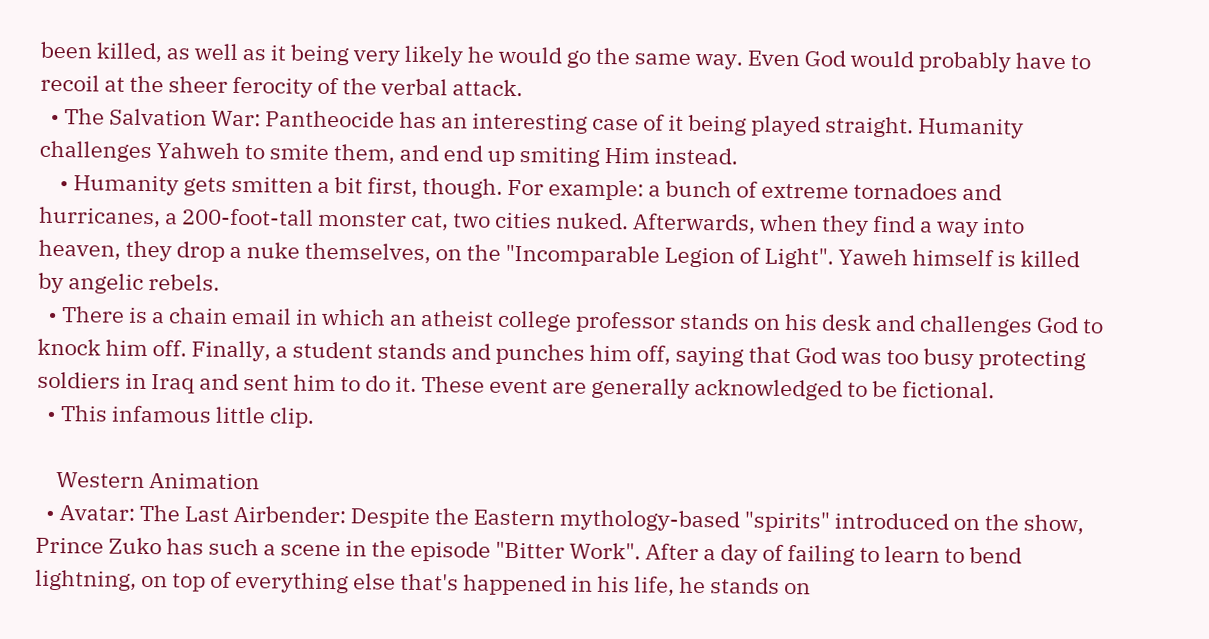been killed, as well as it being very likely he would go the same way. Even God would probably have to recoil at the sheer ferocity of the verbal attack.
  • The Salvation War: Pantheocide has an interesting case of it being played straight. Humanity challenges Yahweh to smite them, and end up smiting Him instead.
    • Humanity gets smitten a bit first, though. For example: a bunch of extreme tornadoes and hurricanes, a 200-foot-tall monster cat, two cities nuked. Afterwards, when they find a way into heaven, they drop a nuke themselves, on the "Incomparable Legion of Light". Yaweh himself is killed by angelic rebels.
  • There is a chain email in which an atheist college professor stands on his desk and challenges God to knock him off. Finally, a student stands and punches him off, saying that God was too busy protecting soldiers in Iraq and sent him to do it. These event are generally acknowledged to be fictional.
  • This infamous little clip.

    Western Animation
  • Avatar: The Last Airbender: Despite the Eastern mythology-based "spirits" introduced on the show, Prince Zuko has such a scene in the episode "Bitter Work". After a day of failing to learn to bend lightning, on top of everything else that's happened in his life, he stands on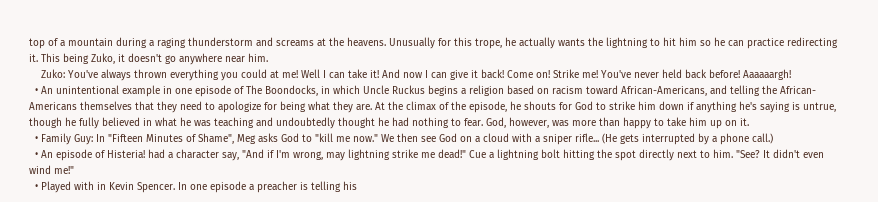top of a mountain during a raging thunderstorm and screams at the heavens. Unusually for this trope, he actually wants the lightning to hit him so he can practice redirecting it. This being Zuko, it doesn't go anywhere near him.
    Zuko: You've always thrown everything you could at me! Well I can take it! And now I can give it back! Come on! Strike me! You've never held back before! Aaaaaargh!
  • An unintentional example in one episode of The Boondocks, in which Uncle Ruckus begins a religion based on racism toward African-Americans, and telling the African-Americans themselves that they need to apologize for being what they are. At the climax of the episode, he shouts for God to strike him down if anything he's saying is untrue, though he fully believed in what he was teaching and undoubtedly thought he had nothing to fear. God, however, was more than happy to take him up on it.
  • Family Guy: In "Fifteen Minutes of Shame", Meg asks God to "kill me now." We then see God on a cloud with a sniper rifle... (He gets interrupted by a phone call.)
  • An episode of Histeria! had a character say, "And if I'm wrong, may lightning strike me dead!" Cue a lightning bolt hitting the spot directly next to him. "See? It didn't even wind me!"
  • Played with in Kevin Spencer. In one episode a preacher is telling his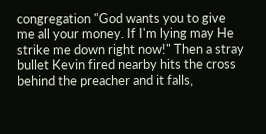congregation "God wants you to give me all your money. If I'm lying may He strike me down right now!" Then a stray bullet Kevin fired nearby hits the cross behind the preacher and it falls,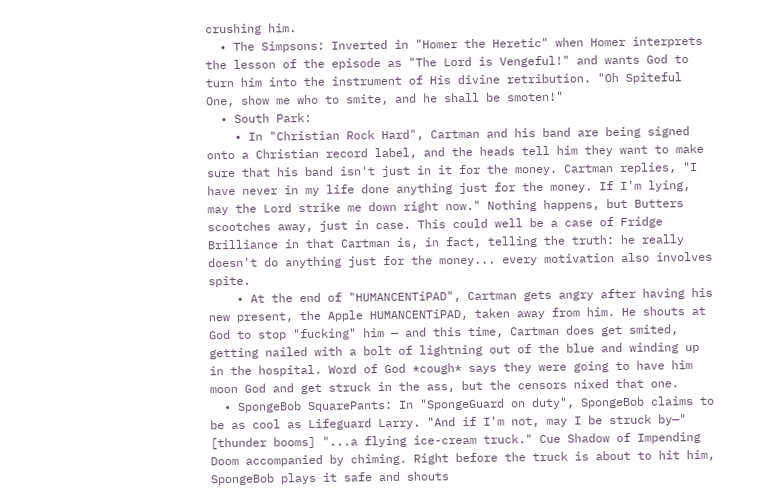crushing him.
  • The Simpsons: Inverted in "Homer the Heretic" when Homer interprets the lesson of the episode as "The Lord is Vengeful!" and wants God to turn him into the instrument of His divine retribution. "Oh Spiteful One, show me who to smite, and he shall be smoten!"
  • South Park:
    • In "Christian Rock Hard", Cartman and his band are being signed onto a Christian record label, and the heads tell him they want to make sure that his band isn't just in it for the money. Cartman replies, "I have never in my life done anything just for the money. If I'm lying, may the Lord strike me down right now." Nothing happens, but Butters scootches away, just in case. This could well be a case of Fridge Brilliance in that Cartman is, in fact, telling the truth: he really doesn't do anything just for the money... every motivation also involves spite.
    • At the end of "HUMANCENTiPAD", Cartman gets angry after having his new present, the Apple HUMANCENTiPAD, taken away from him. He shouts at God to stop "fucking" him — and this time, Cartman does get smited, getting nailed with a bolt of lightning out of the blue and winding up in the hospital. Word of God *cough* says they were going to have him moon God and get struck in the ass, but the censors nixed that one.
  • SpongeBob SquarePants: In "SpongeGuard on duty", SpongeBob claims to be as cool as Lifeguard Larry. "And if I'm not, may I be struck by—" [thunder booms] "...a flying ice-cream truck." Cue Shadow of Impending Doom accompanied by chiming. Right before the truck is about to hit him, SpongeBob plays it safe and shouts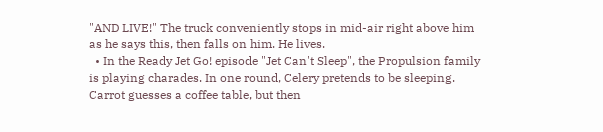"AND LIVE!" The truck conveniently stops in mid-air right above him as he says this, then falls on him. He lives.
  • In the Ready Jet Go! episode "Jet Can't Sleep", the Propulsion family is playing charades. In one round, Celery pretends to be sleeping. Carrot guesses a coffee table, but then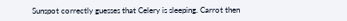Sunspot correctly guesses that Celery is sleeping. Carrot then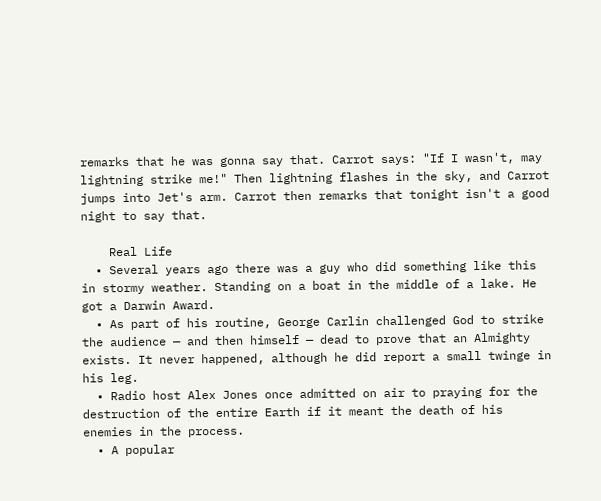remarks that he was gonna say that. Carrot says: "If I wasn't, may lightning strike me!" Then lightning flashes in the sky, and Carrot jumps into Jet's arm. Carrot then remarks that tonight isn't a good night to say that.

    Real Life
  • Several years ago there was a guy who did something like this in stormy weather. Standing on a boat in the middle of a lake. He got a Darwin Award.
  • As part of his routine, George Carlin challenged God to strike the audience — and then himself — dead to prove that an Almighty exists. It never happened, although he did report a small twinge in his leg.
  • Radio host Alex Jones once admitted on air to praying for the destruction of the entire Earth if it meant the death of his enemies in the process.
  • A popular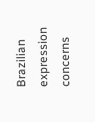Brazilian expression concerns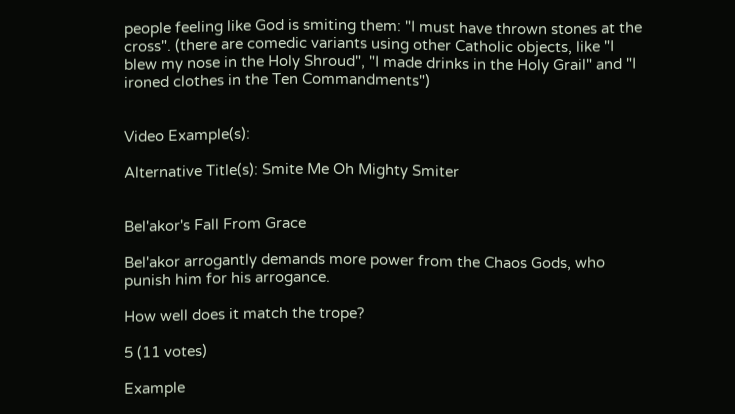people feeling like God is smiting them: "I must have thrown stones at the cross". (there are comedic variants using other Catholic objects, like "I blew my nose in the Holy Shroud", "I made drinks in the Holy Grail" and "I ironed clothes in the Ten Commandments")


Video Example(s):

Alternative Title(s): Smite Me Oh Mighty Smiter


Bel'akor's Fall From Grace

Bel'akor arrogantly demands more power from the Chaos Gods, who punish him for his arrogance.

How well does it match the trope?

5 (11 votes)

Example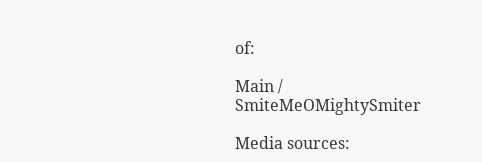of:

Main / SmiteMeOMightySmiter

Media sources: